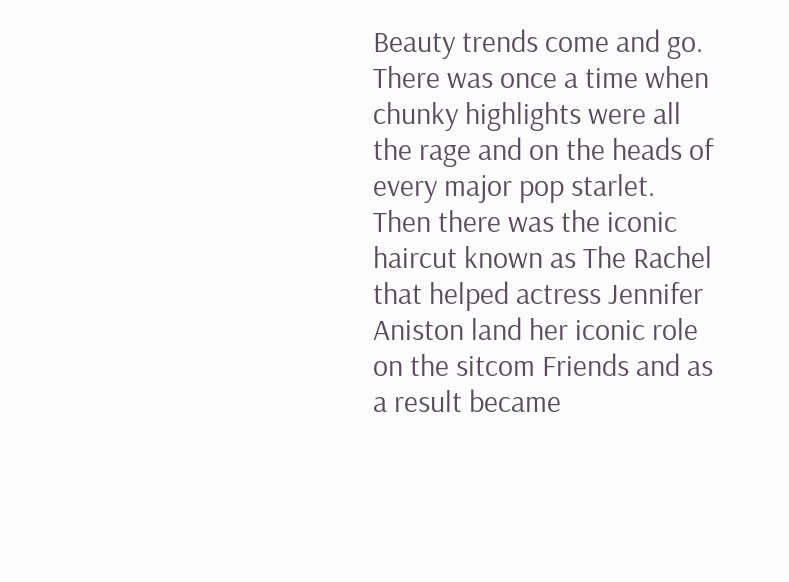Beauty trends come and go. There was once a time when chunky highlights were all the rage and on the heads of every major pop starlet. Then there was the iconic haircut known as The Rachel that helped actress Jennifer Aniston land her iconic role on the sitcom Friends and as a result became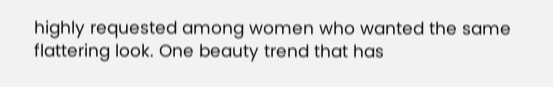highly requested among women who wanted the same flattering look. One beauty trend that has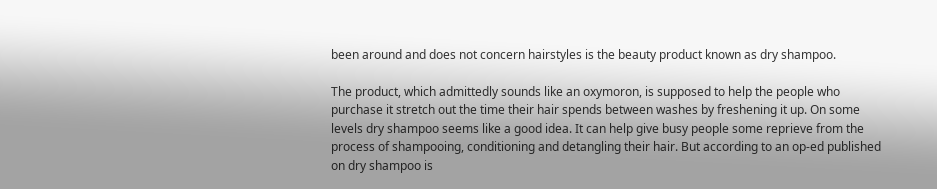been around and does not concern hairstyles is the beauty product known as dry shampoo.

The product, which admittedly sounds like an oxymoron, is supposed to help the people who purchase it stretch out the time their hair spends between washes by freshening it up. On some levels dry shampoo seems like a good idea. It can help give busy people some reprieve from the process of shampooing, conditioning and detangling their hair. But according to an op-ed published on dry shampoo is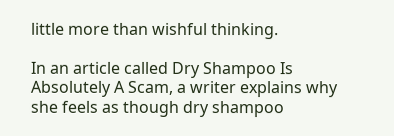little more than wishful thinking.

In an article called Dry Shampoo Is Absolutely A Scam, a writer explains why she feels as though dry shampoo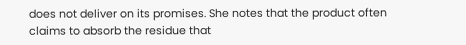does not deliver on its promises. She notes that the product often claims to absorb the residue that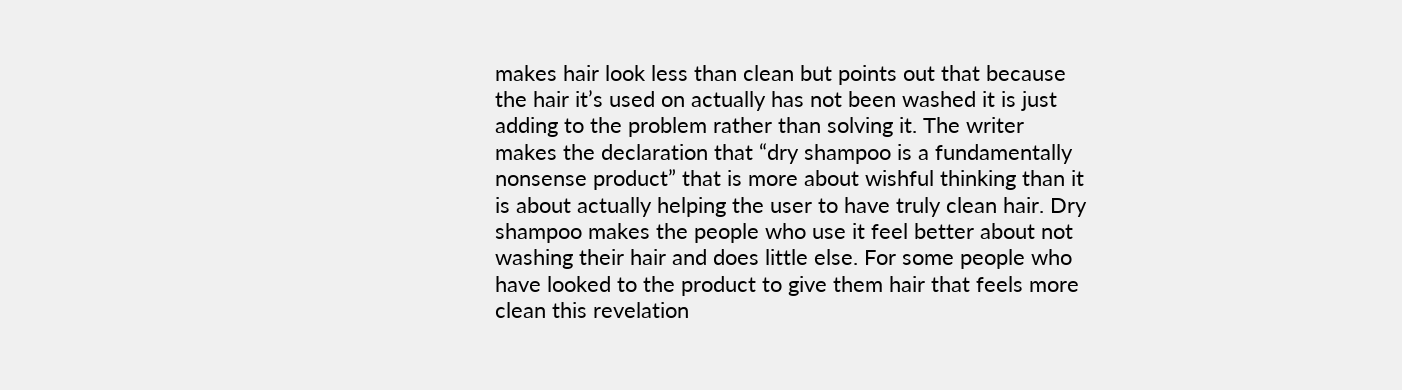makes hair look less than clean but points out that because the hair it’s used on actually has not been washed it is just adding to the problem rather than solving it. The writer makes the declaration that “dry shampoo is a fundamentally nonsense product” that is more about wishful thinking than it is about actually helping the user to have truly clean hair. Dry shampoo makes the people who use it feel better about not washing their hair and does little else. For some people who have looked to the product to give them hair that feels more clean this revelation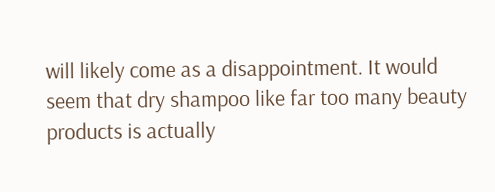will likely come as a disappointment. It would seem that dry shampoo like far too many beauty products is actually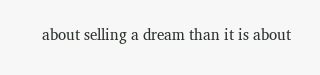about selling a dream than it is about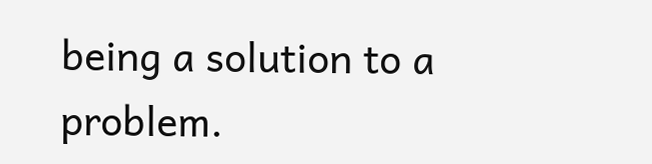being a solution to a problem.